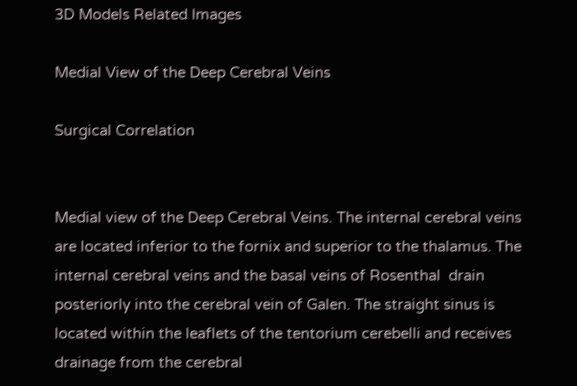3D Models Related Images

Medial View of the Deep Cerebral Veins

Surgical Correlation


Medial view of the Deep Cerebral Veins. The internal cerebral veins are located inferior to the fornix and superior to the thalamus. The internal cerebral veins and the basal veins of Rosenthal  drain posteriorly into the cerebral vein of Galen. The straight sinus is located within the leaflets of the tentorium cerebelli and receives drainage from the cerebral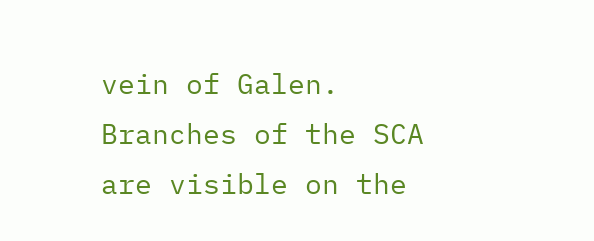vein of Galen.  Branches of the SCA are visible on the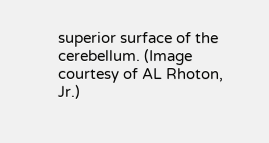superior surface of the cerebellum. (Image courtesy of AL Rhoton, Jr.)